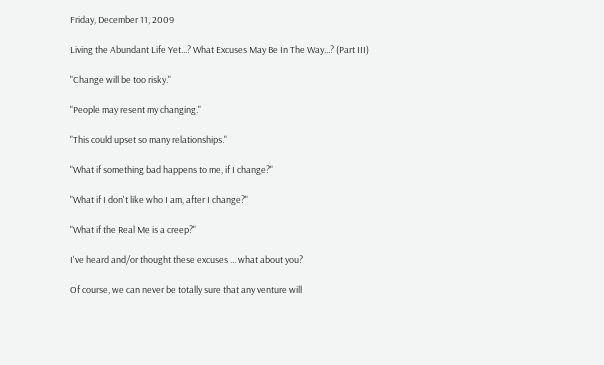Friday, December 11, 2009

Living the Abundant Life Yet...? What Excuses May Be In The Way...? (Part III)

"Change will be too risky."

"People may resent my changing."

"This could upset so many relationships."

"What if something bad happens to me, if I change?"

"What if I don't like who I am, after I change?"

"What if the Real Me is a creep?"

I've heard and/or thought these excuses ... what about you?

Of course, we can never be totally sure that any venture will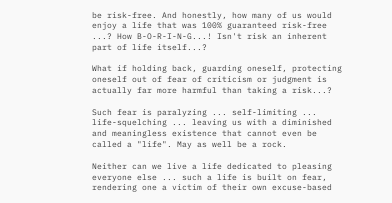be risk-free. And honestly, how many of us would enjoy a life that was 100% guaranteed risk-free ...? How B-O-R-I-N-G...! Isn't risk an inherent part of life itself...?

What if holding back, guarding oneself, protecting oneself out of fear of criticism or judgment is actually far more harmful than taking a risk...?

Such fear is paralyzing ... self-limiting ... life-squelching ... leaving us with a diminished and meaningless existence that cannot even be called a "life". May as well be a rock.

Neither can we live a life dedicated to pleasing everyone else ... such a life is built on fear, rendering one a victim of their own excuse-based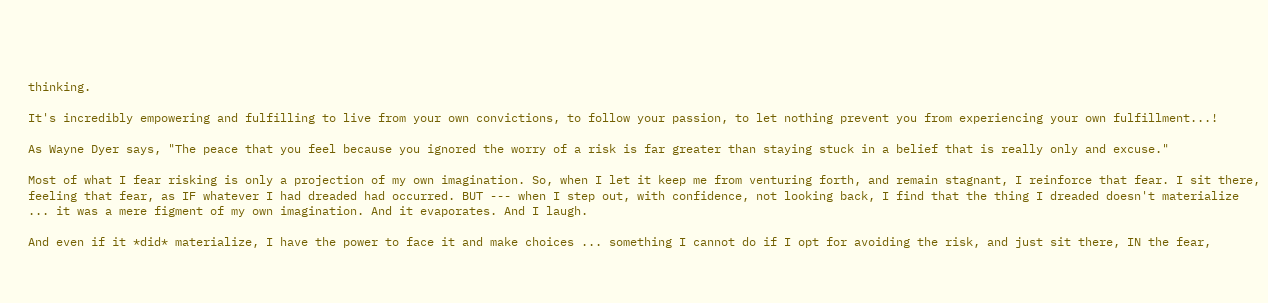thinking.

It's incredibly empowering and fulfilling to live from your own convictions, to follow your passion, to let nothing prevent you from experiencing your own fulfillment...!

As Wayne Dyer says, "The peace that you feel because you ignored the worry of a risk is far greater than staying stuck in a belief that is really only and excuse."

Most of what I fear risking is only a projection of my own imagination. So, when I let it keep me from venturing forth, and remain stagnant, I reinforce that fear. I sit there, feeling that fear, as IF whatever I had dreaded had occurred. BUT --- when I step out, with confidence, not looking back, I find that the thing I dreaded doesn't materialize ... it was a mere figment of my own imagination. And it evaporates. And I laugh.

And even if it *did* materialize, I have the power to face it and make choices ... something I cannot do if I opt for avoiding the risk, and just sit there, IN the fear,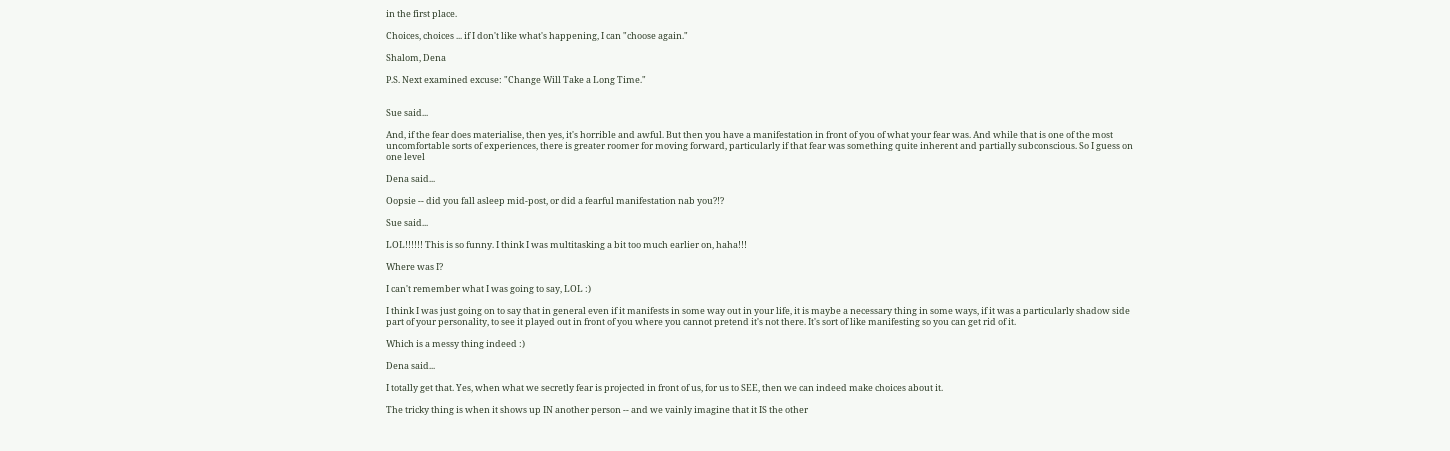in the first place.

Choices, choices ... if I don't like what's happening, I can "choose again."

Shalom, Dena

P.S. Next examined excuse: "Change Will Take a Long Time."


Sue said...

And, if the fear does materialise, then yes, it's horrible and awful. But then you have a manifestation in front of you of what your fear was. And while that is one of the most uncomfortable sorts of experiences, there is greater roomer for moving forward, particularly if that fear was something quite inherent and partially subconscious. So I guess on one level

Dena said...

Oopsie -- did you fall asleep mid-post, or did a fearful manifestation nab you?!?

Sue said...

LOL!!!!!! This is so funny. I think I was multitasking a bit too much earlier on, haha!!!

Where was I?

I can't remember what I was going to say, LOL :)

I think I was just going on to say that in general even if it manifests in some way out in your life, it is maybe a necessary thing in some ways, if it was a particularly shadow side part of your personality, to see it played out in front of you where you cannot pretend it's not there. It's sort of like manifesting so you can get rid of it.

Which is a messy thing indeed :)

Dena said...

I totally get that. Yes, when what we secretly fear is projected in front of us, for us to SEE, then we can indeed make choices about it.

The tricky thing is when it shows up IN another person -- and we vainly imagine that it IS the other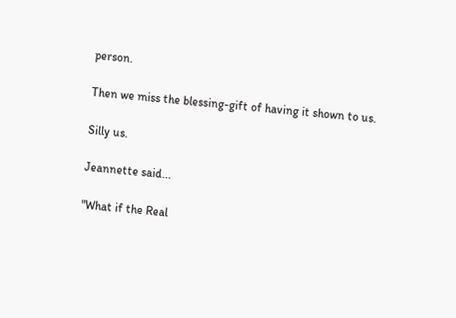person.

Then we miss the blessing-gift of having it shown to us.

Silly us.

Jeannette said...

"What if the Real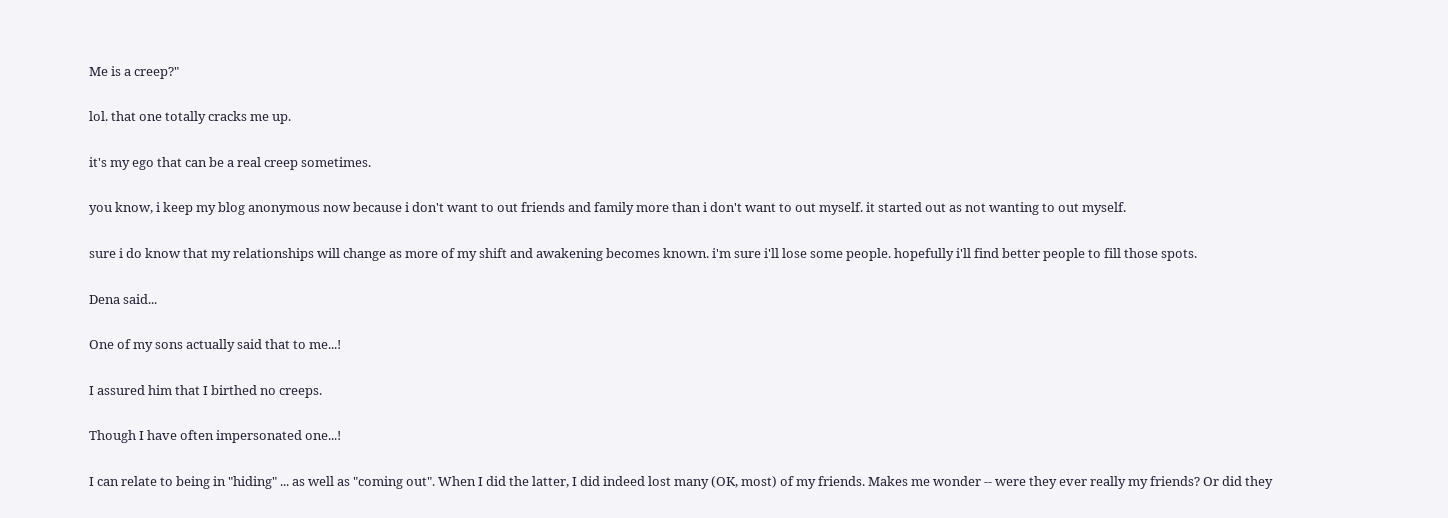Me is a creep?"

lol. that one totally cracks me up.

it's my ego that can be a real creep sometimes.

you know, i keep my blog anonymous now because i don't want to out friends and family more than i don't want to out myself. it started out as not wanting to out myself.

sure i do know that my relationships will change as more of my shift and awakening becomes known. i'm sure i'll lose some people. hopefully i'll find better people to fill those spots.

Dena said...

One of my sons actually said that to me...!

I assured him that I birthed no creeps.

Though I have often impersonated one...!

I can relate to being in "hiding" ... as well as "coming out". When I did the latter, I did indeed lost many (OK, most) of my friends. Makes me wonder -- were they ever really my friends? Or did they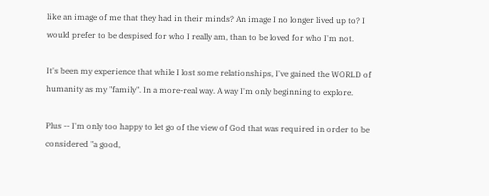like an image of me that they had in their minds? An image I no longer lived up to? I would prefer to be despised for who I really am, than to be loved for who I'm not.

It's been my experience that while I lost some relationships, I've gained the WORLD of humanity as my "family". In a more-real way. A way I'm only beginning to explore.

Plus -- I'm only too happy to let go of the view of God that was required in order to be considered "a good,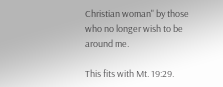Christian woman" by those who no longer wish to be around me.

This fits with Mt. 19:29.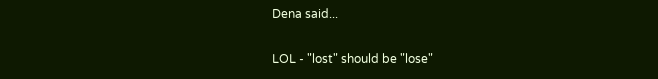Dena said...

LOL - "lost" should be "lose"